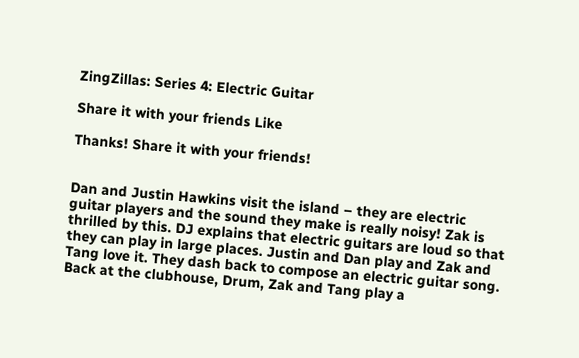ZingZillas: Series 4: Electric Guitar

Share it with your friends Like

Thanks! Share it with your friends!


Dan and Justin Hawkins visit the island – they are electric guitar players and the sound they make is really noisy! Zak is thrilled by this. DJ explains that electric guitars are loud so that they can play in large places. Justin and Dan play and Zak and Tang love it. They dash back to compose an electric guitar song. Back at the clubhouse, Drum, Zak and Tang play a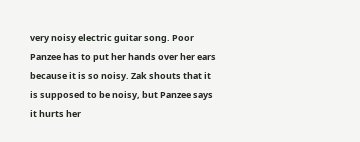very noisy electric guitar song. Poor Panzee has to put her hands over her ears because it is so noisy. Zak shouts that it is supposed to be noisy, but Panzee says it hurts her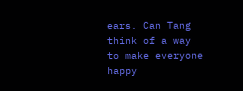ears. Can Tang think of a way to make everyone happy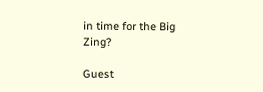in time for the Big Zing?

Guest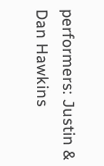performers: Justin & Dan Hawkins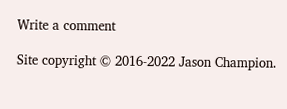Write a comment

Site copyright © 2016-2022 Jason Champion.